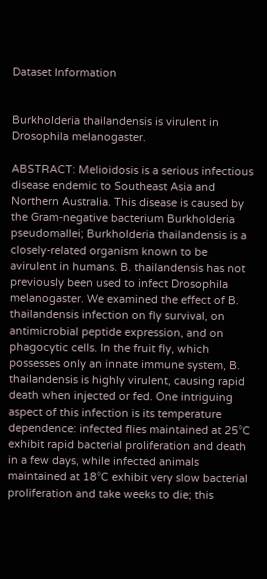Dataset Information


Burkholderia thailandensis is virulent in Drosophila melanogaster.

ABSTRACT: Melioidosis is a serious infectious disease endemic to Southeast Asia and Northern Australia. This disease is caused by the Gram-negative bacterium Burkholderia pseudomallei; Burkholderia thailandensis is a closely-related organism known to be avirulent in humans. B. thailandensis has not previously been used to infect Drosophila melanogaster. We examined the effect of B. thailandensis infection on fly survival, on antimicrobial peptide expression, and on phagocytic cells. In the fruit fly, which possesses only an innate immune system, B. thailandensis is highly virulent, causing rapid death when injected or fed. One intriguing aspect of this infection is its temperature dependence: infected flies maintained at 25°C exhibit rapid bacterial proliferation and death in a few days, while infected animals maintained at 18°C exhibit very slow bacterial proliferation and take weeks to die; this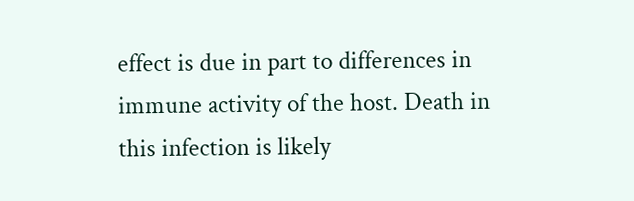effect is due in part to differences in immune activity of the host. Death in this infection is likely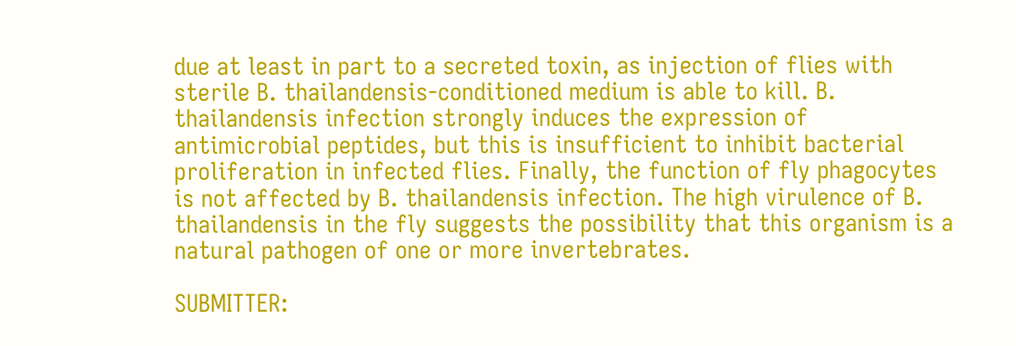due at least in part to a secreted toxin, as injection of flies with sterile B. thailandensis-conditioned medium is able to kill. B. thailandensis infection strongly induces the expression of antimicrobial peptides, but this is insufficient to inhibit bacterial proliferation in infected flies. Finally, the function of fly phagocytes is not affected by B. thailandensis infection. The high virulence of B. thailandensis in the fly suggests the possibility that this organism is a natural pathogen of one or more invertebrates.

SUBMITTER: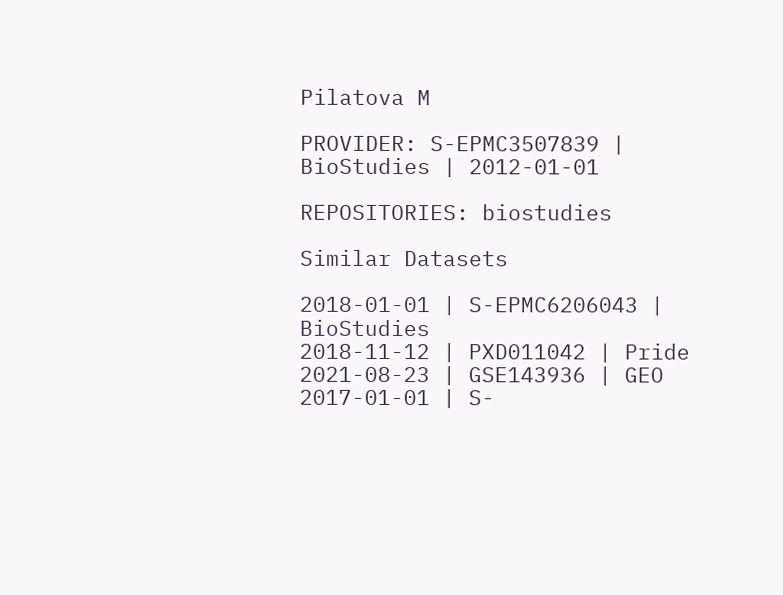Pilatova M

PROVIDER: S-EPMC3507839 | BioStudies | 2012-01-01

REPOSITORIES: biostudies

Similar Datasets

2018-01-01 | S-EPMC6206043 | BioStudies
2018-11-12 | PXD011042 | Pride
2021-08-23 | GSE143936 | GEO
2017-01-01 | S-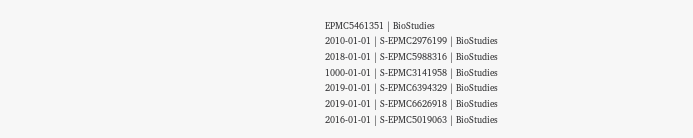EPMC5461351 | BioStudies
2010-01-01 | S-EPMC2976199 | BioStudies
2018-01-01 | S-EPMC5988316 | BioStudies
1000-01-01 | S-EPMC3141958 | BioStudies
2019-01-01 | S-EPMC6394329 | BioStudies
2019-01-01 | S-EPMC6626918 | BioStudies
2016-01-01 | S-EPMC5019063 | BioStudies